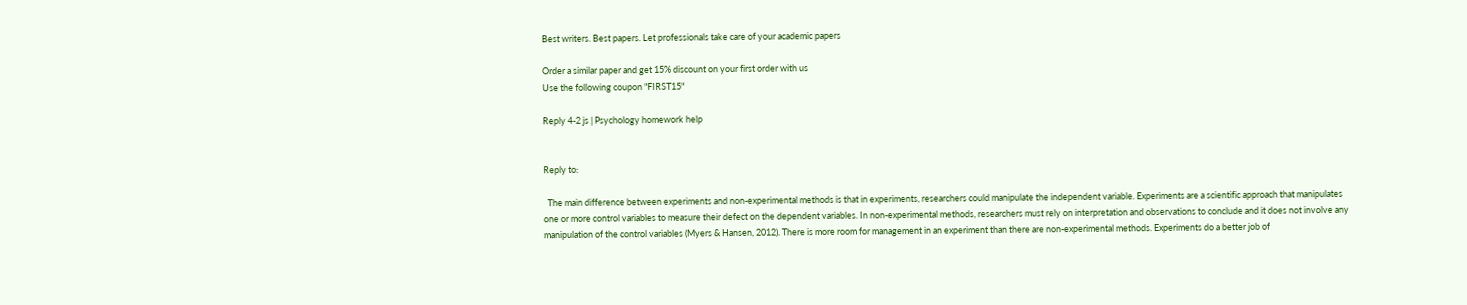Best writers. Best papers. Let professionals take care of your academic papers

Order a similar paper and get 15% discount on your first order with us
Use the following coupon "FIRST15"

Reply 4-2 js | Psychology homework help


Reply to:

  The main difference between experiments and non-experimental methods is that in experiments, researchers could manipulate the independent variable. Experiments are a scientific approach that manipulates one or more control variables to measure their defect on the dependent variables. In non-experimental methods, researchers must rely on interpretation and observations to conclude and it does not involve any manipulation of the control variables (Myers & Hansen, 2012). There is more room for management in an experiment than there are non-experimental methods. Experiments do a better job of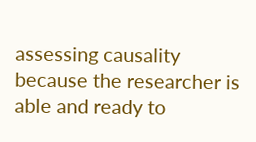assessing causality because the researcher is able and ready to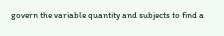govern the variable quantity and subjects to find a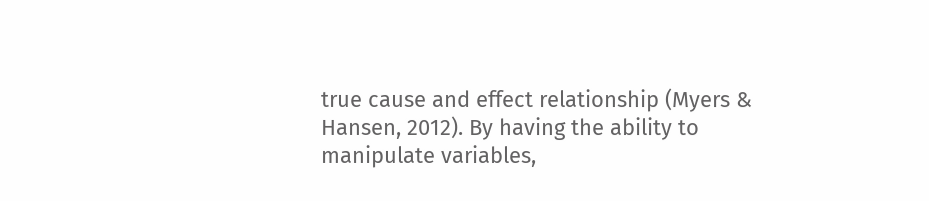true cause and effect relationship (Myers & Hansen, 2012). By having the ability to manipulate variables,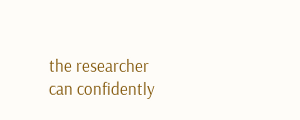the researcher can confidently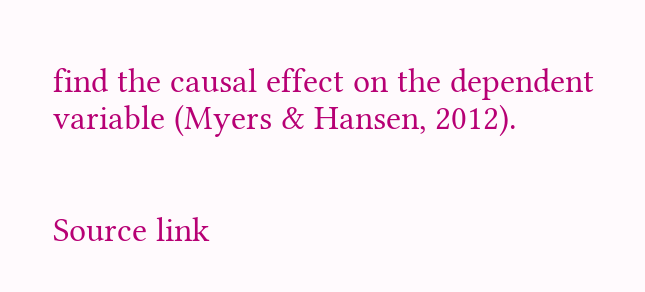find the causal effect on the dependent variable (Myers & Hansen, 2012).


Source link